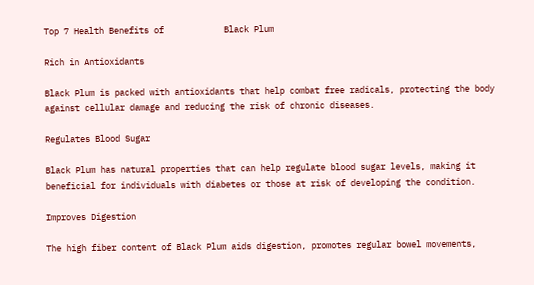Top 7 Health Benefits of            Black Plum

Rich in Antioxidants

Black Plum is packed with antioxidants that help combat free radicals, protecting the body against cellular damage and reducing the risk of chronic diseases.

Regulates Blood Sugar

Black Plum has natural properties that can help regulate blood sugar levels, making it beneficial for individuals with diabetes or those at risk of developing the condition.

Improves Digestion

The high fiber content of Black Plum aids digestion, promotes regular bowel movements,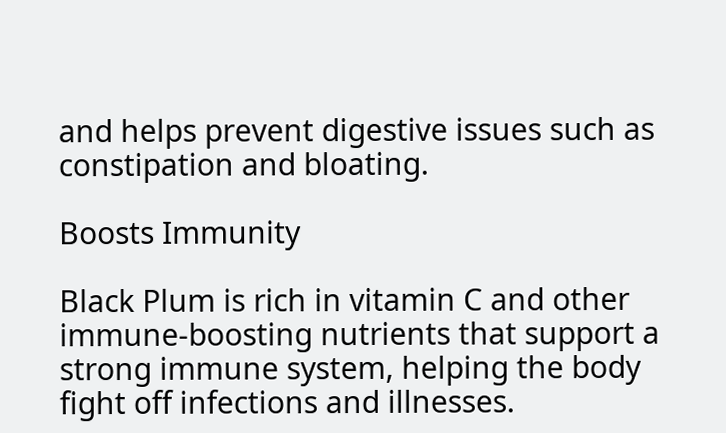and helps prevent digestive issues such as constipation and bloating.

Boosts Immunity

Black Plum is rich in vitamin C and other immune-boosting nutrients that support a strong immune system, helping the body fight off infections and illnesses.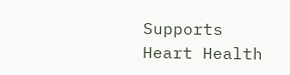Supports Heart Health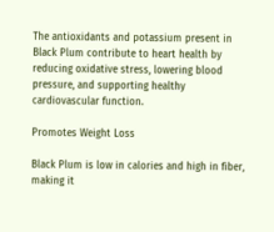The antioxidants and potassium present in Black Plum contribute to heart health by reducing oxidative stress, lowering blood pressure, and supporting healthy cardiovascular function.

Promotes Weight Loss

Black Plum is low in calories and high in fiber, making it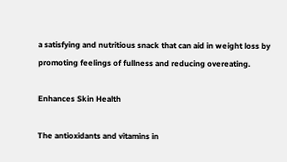a satisfying and nutritious snack that can aid in weight loss by promoting feelings of fullness and reducing overeating.

Enhances Skin Health

The antioxidants and vitamins in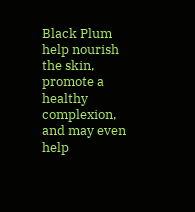Black Plum help nourish the skin, promote a healthy complexion, and may even help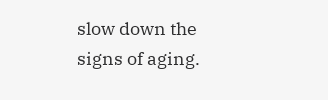slow down the signs of aging.